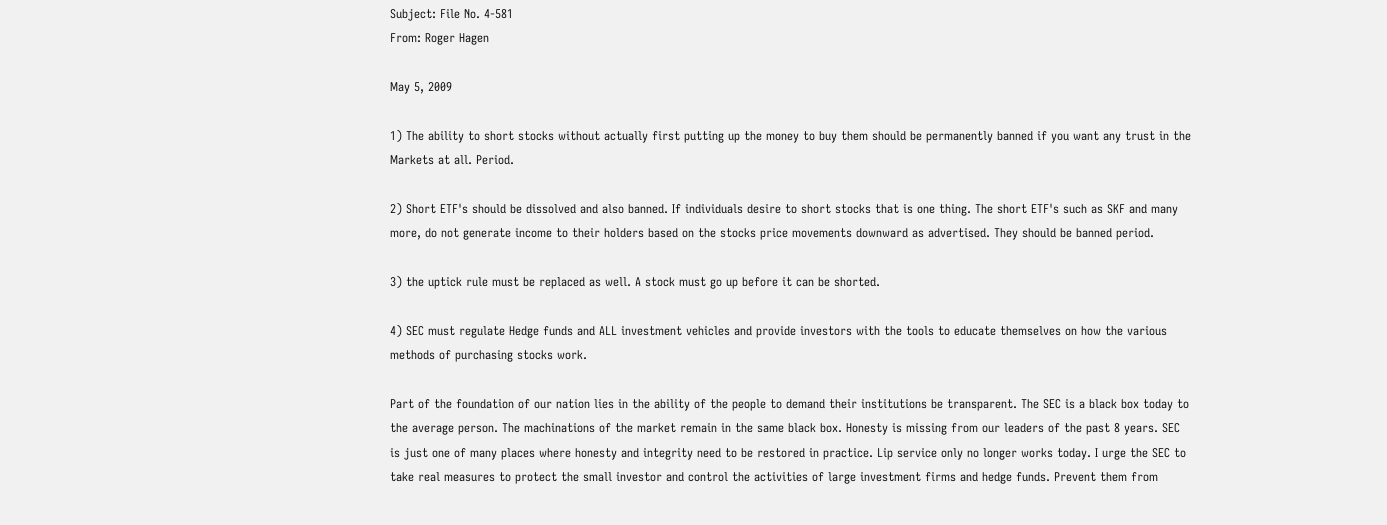Subject: File No. 4-581
From: Roger Hagen

May 5, 2009

1) The ability to short stocks without actually first putting up the money to buy them should be permanently banned if you want any trust in the Markets at all. Period.

2) Short ETF's should be dissolved and also banned. If individuals desire to short stocks that is one thing. The short ETF's such as SKF and many more, do not generate income to their holders based on the stocks price movements downward as advertised. They should be banned period.

3) the uptick rule must be replaced as well. A stock must go up before it can be shorted.

4) SEC must regulate Hedge funds and ALL investment vehicles and provide investors with the tools to educate themselves on how the various methods of purchasing stocks work.

Part of the foundation of our nation lies in the ability of the people to demand their institutions be transparent. The SEC is a black box today to the average person. The machinations of the market remain in the same black box. Honesty is missing from our leaders of the past 8 years. SEC is just one of many places where honesty and integrity need to be restored in practice. Lip service only no longer works today. I urge the SEC to take real measures to protect the small investor and control the activities of large investment firms and hedge funds. Prevent them from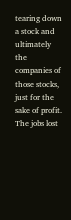tearing down a stock and ultimately the companies of those stocks, just for the sake of profit. The jobs lost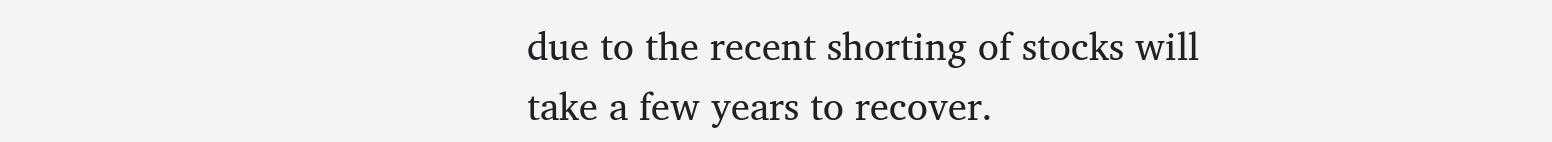due to the recent shorting of stocks will take a few years to recover.